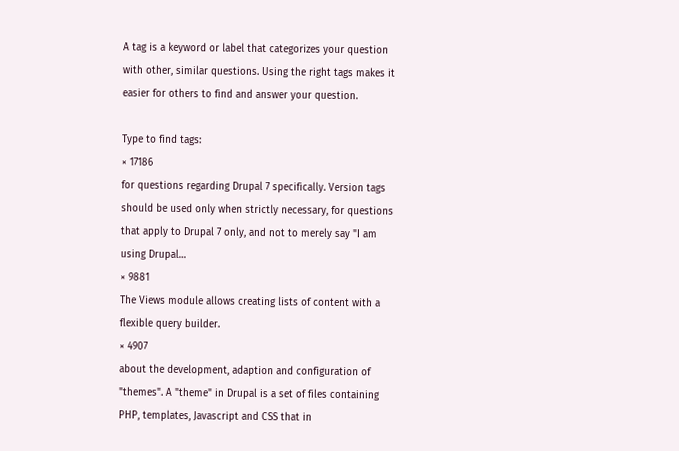A tag is a keyword or label that categorizes your question with other, similar questions. Using the right tags makes it easier for others to find and answer your question.

Type to find tags:
× 17186
for questions regarding Drupal 7 specifically. Version tags should be used only when strictly necessary, for questions that apply to Drupal 7 only, and not to merely say "I am using Drupal…
× 9881
The Views module allows creating lists of content with a flexible query builder.
× 4907
about the development, adaption and configuration of "themes". A "theme" in Drupal is a set of files containing PHP, templates, Javascript and CSS that in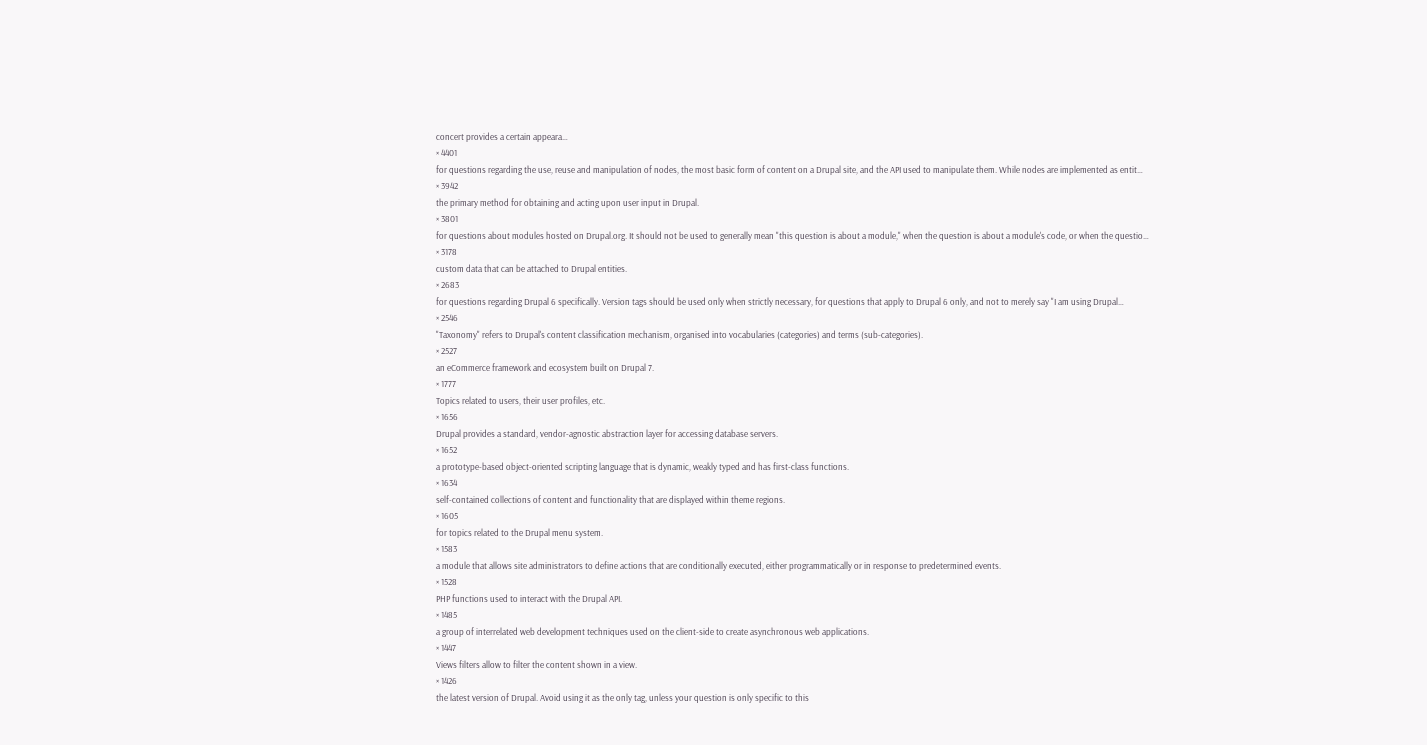concert provides a certain appeara…
× 4401
for questions regarding the use, reuse and manipulation of nodes, the most basic form of content on a Drupal site, and the API used to manipulate them. While nodes are implemented as entit…
× 3942
the primary method for obtaining and acting upon user input in Drupal.
× 3801
for questions about modules hosted on Drupal.org. It should not be used to generally mean "this question is about a module," when the question is about a module's code, or when the questio…
× 3178
custom data that can be attached to Drupal entities.
× 2683
for questions regarding Drupal 6 specifically. Version tags should be used only when strictly necessary, for questions that apply to Drupal 6 only, and not to merely say "I am using Drupal…
× 2546
"Taxonomy" refers to Drupal's content classification mechanism, organised into vocabularies (categories) and terms (sub-categories).
× 2527
an eCommerce framework and ecosystem built on Drupal 7.
× 1777
Topics related to users, their user profiles, etc.
× 1656
Drupal provides a standard, vendor-agnostic abstraction layer for accessing database servers.
× 1652
a prototype-based object-oriented scripting language that is dynamic, weakly typed and has first-class functions.
× 1634
self-contained collections of content and functionality that are displayed within theme regions.
× 1605
for topics related to the Drupal menu system.
× 1583
a module that allows site administrators to define actions that are conditionally executed, either programmatically or in response to predetermined events.
× 1528
PHP functions used to interact with the Drupal API.
× 1485
a group of interrelated web development techniques used on the client-side to create asynchronous web applications.
× 1447
Views filters allow to filter the content shown in a view.
× 1426
the latest version of Drupal. Avoid using it as the only tag, unless your question is only specific to this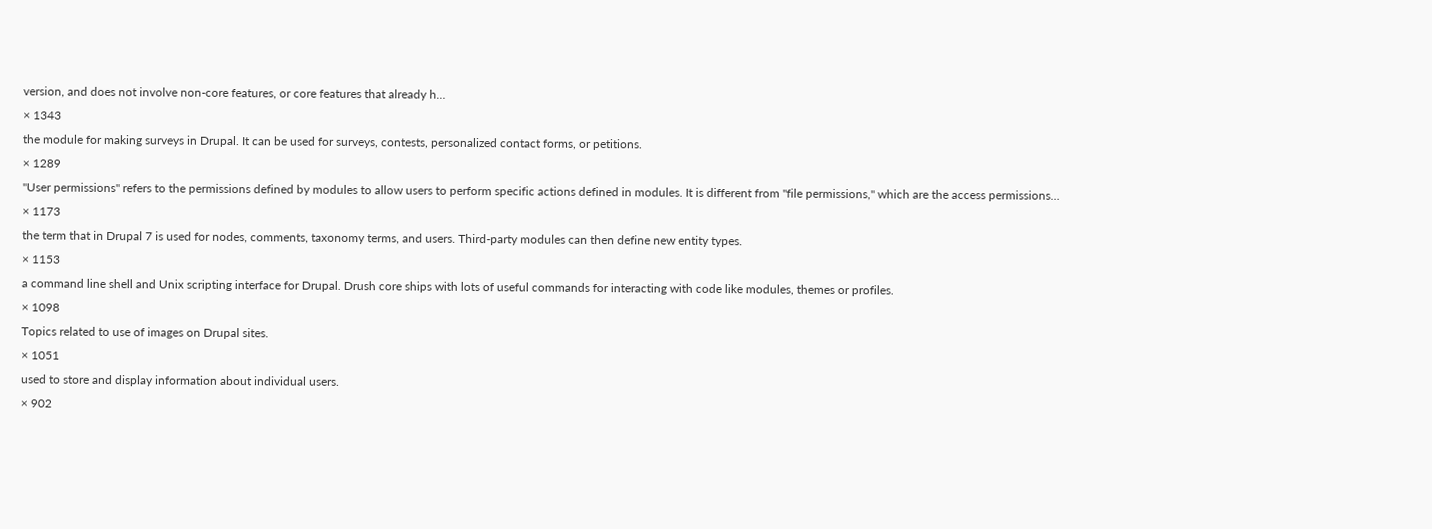version, and does not involve non-core features, or core features that already h…
× 1343
the module for making surveys in Drupal. It can be used for surveys, contests, personalized contact forms, or petitions.
× 1289
"User permissions" refers to the permissions defined by modules to allow users to perform specific actions defined in modules. It is different from "file permissions," which are the access permissions…
× 1173
the term that in Drupal 7 is used for nodes, comments, taxonomy terms, and users. Third-party modules can then define new entity types.
× 1153
a command line shell and Unix scripting interface for Drupal. Drush core ships with lots of useful commands for interacting with code like modules, themes or profiles.
× 1098
Topics related to use of images on Drupal sites.
× 1051
used to store and display information about individual users.
× 902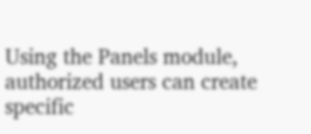Using the Panels module, authorized users can create specific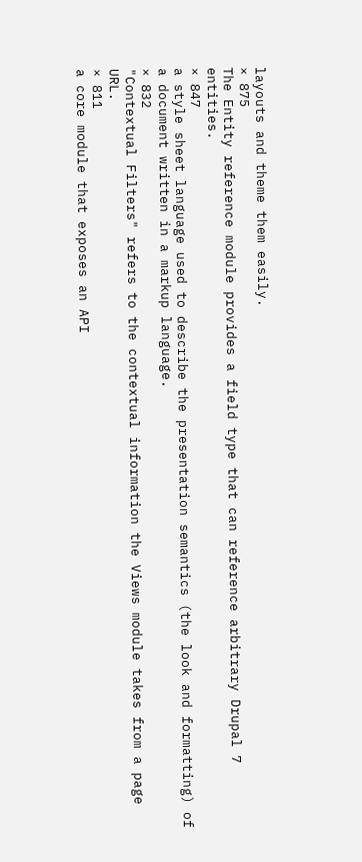layouts and theme them easily.
× 875
The Entity reference module provides a field type that can reference arbitrary Drupal 7 entities.
× 847
a style sheet language used to describe the presentation semantics (the look and formatting) of a document written in a markup language.
× 832
"Contextual Filters" refers to the contextual information the Views module takes from a page URL.
× 811
a core module that exposes an API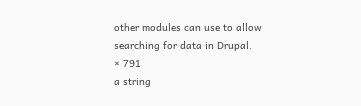other modules can use to allow searching for data in Drupal.
× 791
a string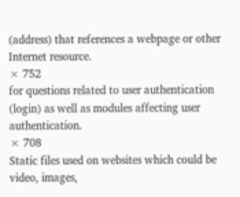(address) that references a webpage or other Internet resource.
× 752
for questions related to user authentication (login) as well as modules affecting user authentication.
× 708
Static files used on websites which could be video, images,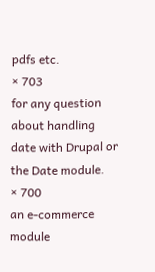pdfs etc.
× 703
for any question about handling date with Drupal or the Date module.
× 700
an e-commerce module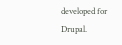developed for Drupal.